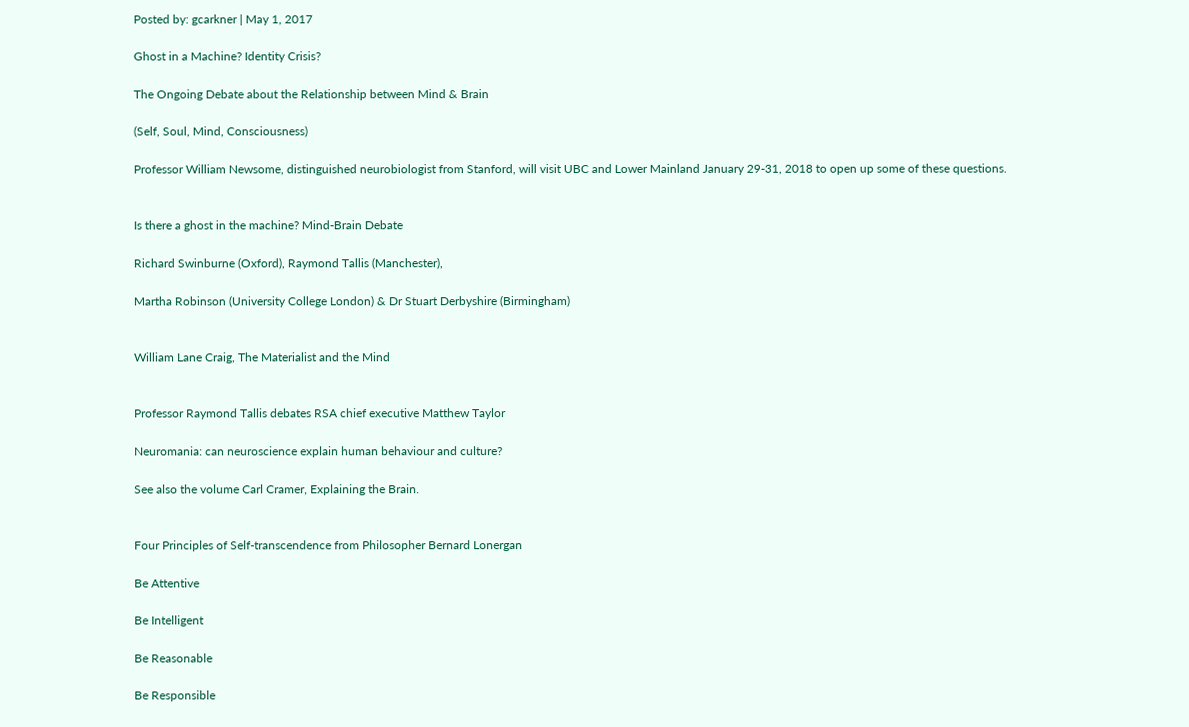Posted by: gcarkner | May 1, 2017

Ghost in a Machine? Identity Crisis?

The Ongoing Debate about the Relationship between Mind & Brain

(Self, Soul, Mind, Consciousness)

Professor William Newsome, distinguished neurobiologist from Stanford, will visit UBC and Lower Mainland January 29-31, 2018 to open up some of these questions.


Is there a ghost in the machine? Mind-Brain Debate

Richard Swinburne (Oxford), Raymond Tallis (Manchester),

Martha Robinson (University College London) & Dr Stuart Derbyshire (Birmingham)


William Lane Craig, The Materialist and the Mind


Professor Raymond Tallis debates RSA chief executive Matthew Taylor

Neuromania: can neuroscience explain human behaviour and culture?

See also the volume Carl Cramer, Explaining the Brain.


Four Principles of Self-transcendence from Philosopher Bernard Lonergan

Be Attentive

Be Intelligent

Be Reasonable

Be Responsible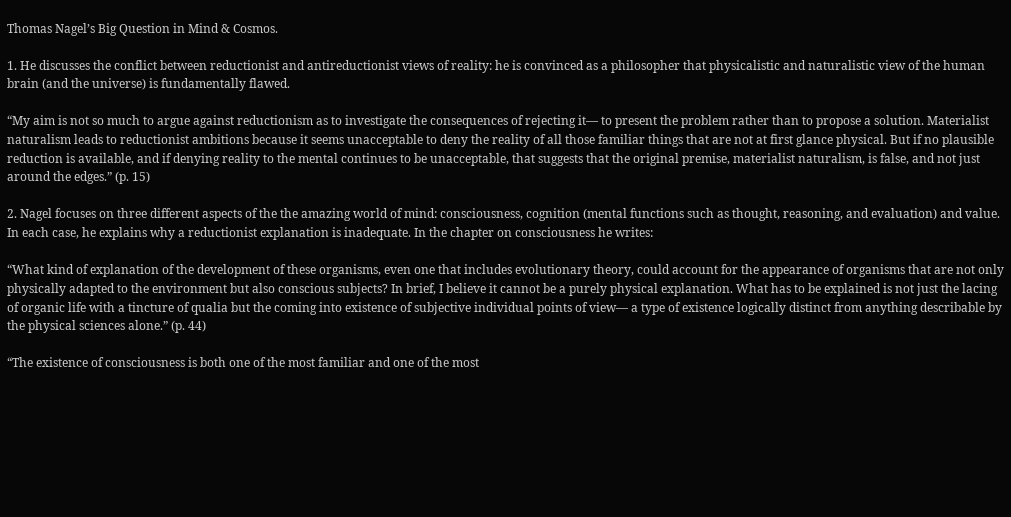Thomas Nagel’s Big Question in Mind & Cosmos.

1. He discusses the conflict between reductionist and antireductionist views of reality: he is convinced as a philosopher that physicalistic and naturalistic view of the human brain (and the universe) is fundamentally flawed.

“My aim is not so much to argue against reductionism as to investigate the consequences of rejecting it— to present the problem rather than to propose a solution. Materialist naturalism leads to reductionist ambitions because it seems unacceptable to deny the reality of all those familiar things that are not at first glance physical. But if no plausible reduction is available, and if denying reality to the mental continues to be unacceptable, that suggests that the original premise, materialist naturalism, is false, and not just around the edges.” (p. 15)

2. Nagel focuses on three different aspects of the the amazing world of mind: consciousness, cognition (mental functions such as thought, reasoning, and evaluation) and value. In each case, he explains why a reductionist explanation is inadequate. In the chapter on consciousness he writes:

“What kind of explanation of the development of these organisms, even one that includes evolutionary theory, could account for the appearance of organisms that are not only physically adapted to the environment but also conscious subjects? In brief, I believe it cannot be a purely physical explanation. What has to be explained is not just the lacing of organic life with a tincture of qualia but the coming into existence of subjective individual points of view— a type of existence logically distinct from anything describable by the physical sciences alone.” (p. 44)

“The existence of consciousness is both one of the most familiar and one of the most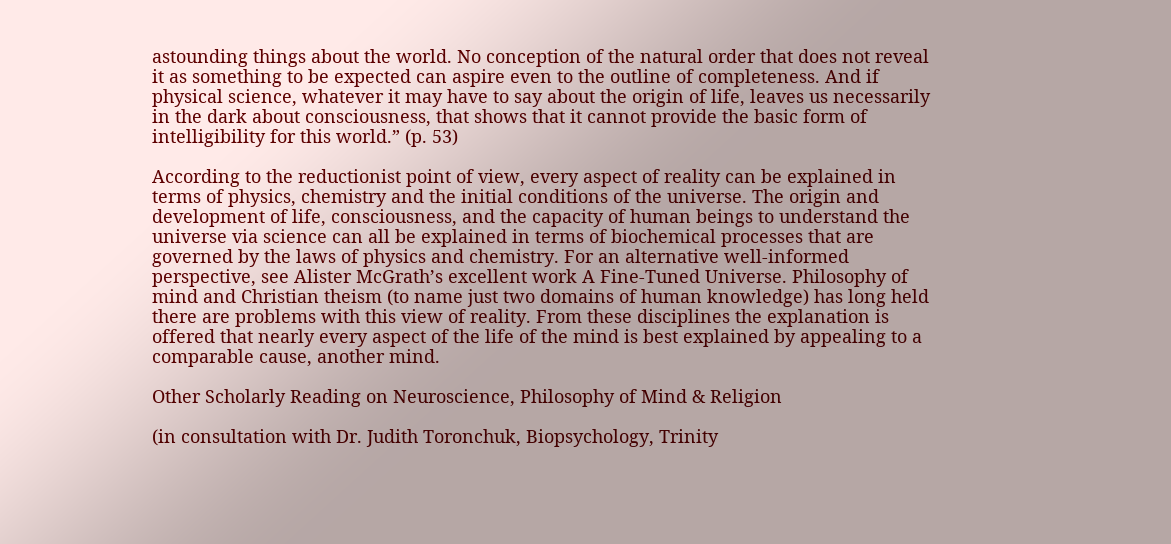astounding things about the world. No conception of the natural order that does not reveal it as something to be expected can aspire even to the outline of completeness. And if physical science, whatever it may have to say about the origin of life, leaves us necessarily in the dark about consciousness, that shows that it cannot provide the basic form of intelligibility for this world.” (p. 53)

According to the reductionist point of view, every aspect of reality can be explained in terms of physics, chemistry and the initial conditions of the universe. The origin and development of life, consciousness, and the capacity of human beings to understand the universe via science can all be explained in terms of biochemical processes that are governed by the laws of physics and chemistry. For an alternative well-informed perspective, see Alister McGrath’s excellent work A Fine-Tuned Universe. Philosophy of mind and Christian theism (to name just two domains of human knowledge) has long held there are problems with this view of reality. From these disciplines the explanation is offered that nearly every aspect of the life of the mind is best explained by appealing to a comparable cause, another mind.

Other Scholarly Reading on Neuroscience, Philosophy of Mind & Religion

(in consultation with Dr. Judith Toronchuk, Biopsychology, Trinity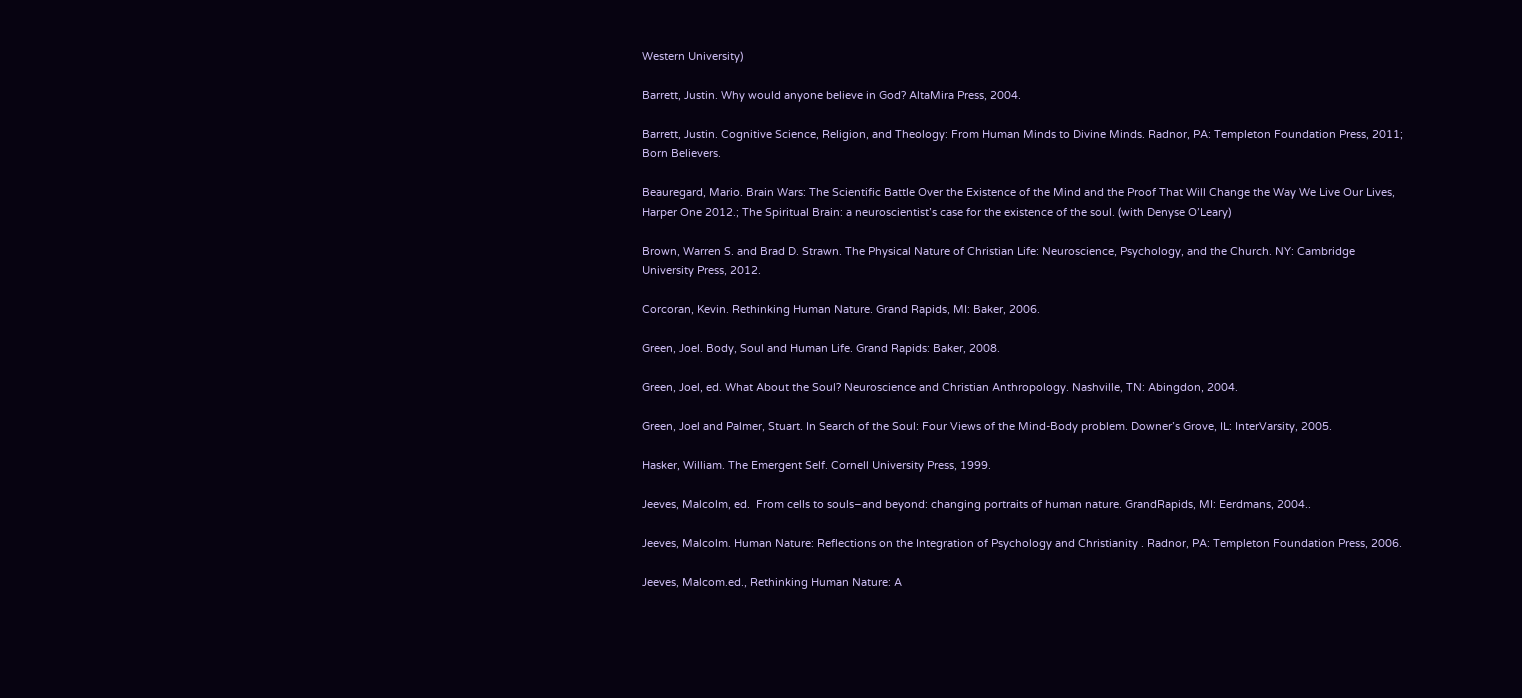Western University)

Barrett, Justin. Why would anyone believe in God? AltaMira Press, 2004.

Barrett, Justin. Cognitive Science, Religion, and Theology: From Human Minds to Divine Minds. Radnor, PA: Templeton Foundation Press, 2011; Born Believers.

Beauregard, Mario. Brain Wars: The Scientific Battle Over the Existence of the Mind and the Proof That Will Change the Way We Live Our Lives, Harper One 2012.; The Spiritual Brain: a neuroscientist’s case for the existence of the soul. (with Denyse O’Leary)

Brown, Warren S. and Brad D. Strawn. The Physical Nature of Christian Life: Neuroscience, Psychology, and the Church. NY: Cambridge University Press, 2012.

Corcoran, Kevin. Rethinking Human Nature. Grand Rapids, MI: Baker, 2006.

Green, Joel. Body, Soul and Human Life. Grand Rapids: Baker, 2008.

Green, Joel, ed. What About the Soul? Neuroscience and Christian Anthropology. Nashville, TN: Abingdon, 2004.

Green, Joel and Palmer, Stuart. In Search of the Soul: Four Views of the Mind-Body problem. Downer’s Grove, IL: InterVarsity, 2005.

Hasker, William. The Emergent Self. Cornell University Press, 1999.

Jeeves, Malcolm, ed.  From cells to souls–and beyond: changing portraits of human nature. GrandRapids, MI: Eerdmans, 2004..

Jeeves, Malcolm. Human Nature: Reflections on the Integration of Psychology and Christianity . Radnor, PA: Templeton Foundation Press, 2006.

Jeeves, Malcom.ed., Rethinking Human Nature: A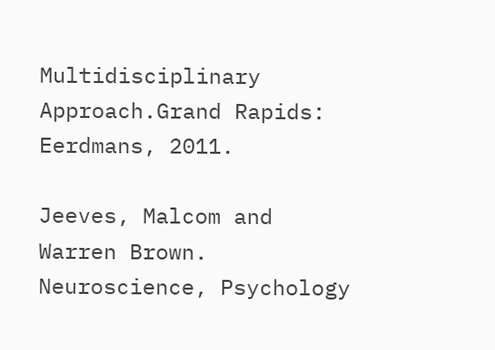Multidisciplinary Approach.Grand Rapids: Eerdmans, 2011.

Jeeves, Malcom and Warren Brown. Neuroscience, Psychology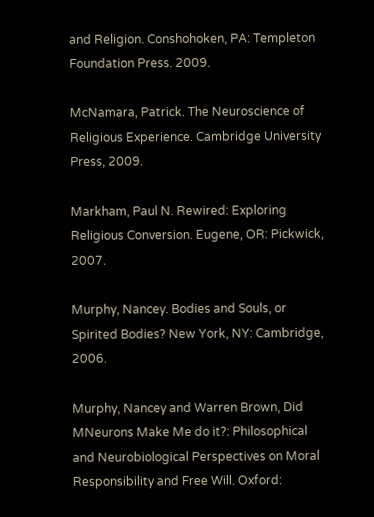and Religion. Conshohoken, PA: Templeton Foundation Press. 2009.

McNamara, Patrick. The Neuroscience of Religious Experience. Cambridge University Press, 2009.

Markham, Paul N. Rewired: Exploring Religious Conversion. Eugene, OR: Pickwick, 2007.

Murphy, Nancey. Bodies and Souls, or Spirited Bodies? New York, NY: Cambridge, 2006.

Murphy, Nancey and Warren Brown, Did MNeurons Make Me do it?: Philosophical and Neurobiological Perspectives on Moral Responsibility and Free Will. Oxford: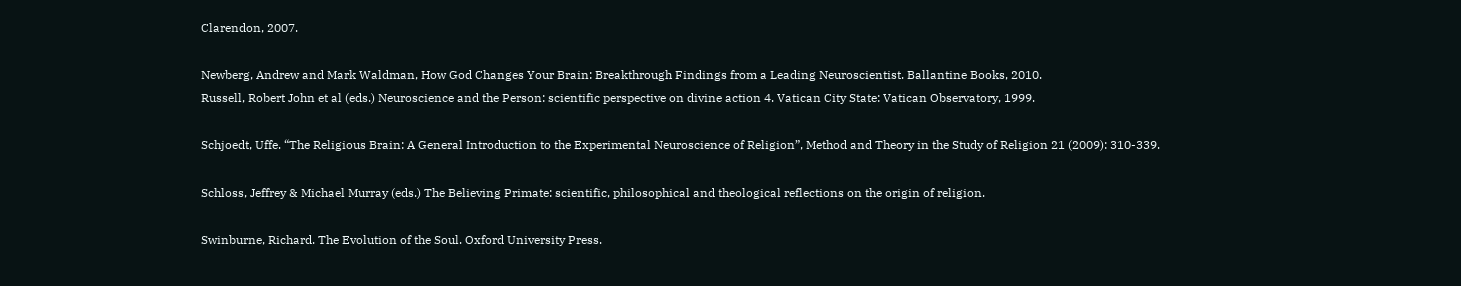Clarendon, 2007.

Newberg, Andrew and Mark Waldman, How God Changes Your Brain: Breakthrough Findings from a Leading Neuroscientist. Ballantine Books, 2010.
Russell, Robert John et al (eds.) Neuroscience and the Person: scientific perspective on divine action 4. Vatican City State: Vatican Observatory, 1999.

Schjoedt, Uffe. “The Religious Brain: A General Introduction to the Experimental Neuroscience of Religion”, Method and Theory in the Study of Religion 21 (2009): 310-339.

Schloss, Jeffrey & Michael Murray (eds.) The Believing Primate: scientific, philosophical and theological reflections on the origin of religion.

Swinburne, Richard. The Evolution of the Soul. Oxford University Press.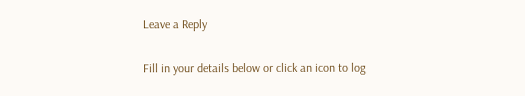Leave a Reply

Fill in your details below or click an icon to log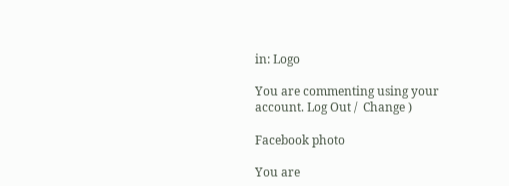in: Logo

You are commenting using your account. Log Out /  Change )

Facebook photo

You are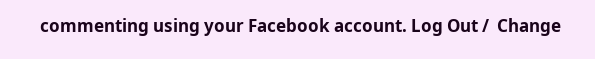commenting using your Facebook account. Log Out /  Change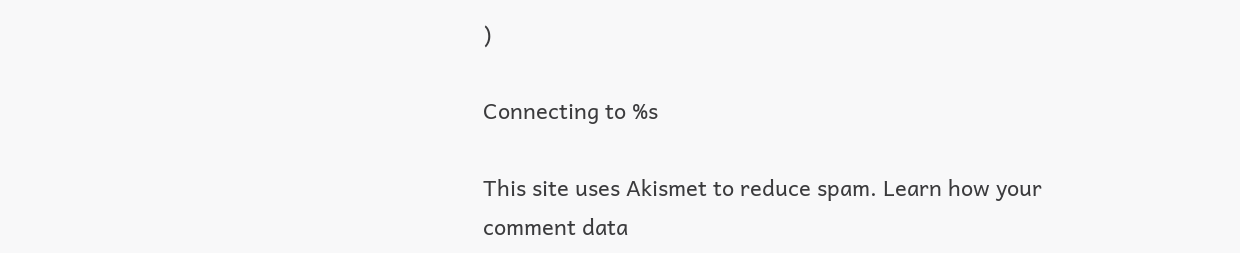)

Connecting to %s

This site uses Akismet to reduce spam. Learn how your comment data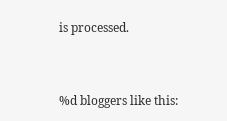is processed.


%d bloggers like this: